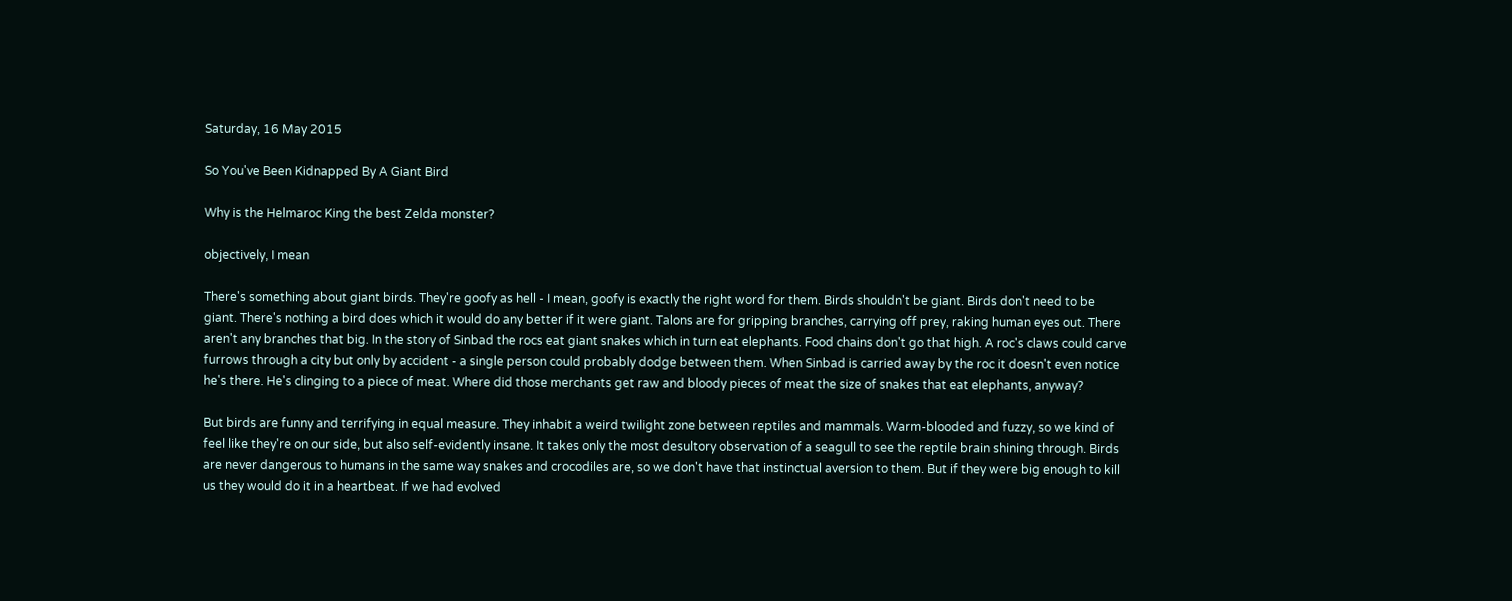Saturday, 16 May 2015

So You've Been Kidnapped By A Giant Bird

Why is the Helmaroc King the best Zelda monster?

objectively, I mean

There's something about giant birds. They're goofy as hell - I mean, goofy is exactly the right word for them. Birds shouldn't be giant. Birds don't need to be giant. There's nothing a bird does which it would do any better if it were giant. Talons are for gripping branches, carrying off prey, raking human eyes out. There aren't any branches that big. In the story of Sinbad the rocs eat giant snakes which in turn eat elephants. Food chains don't go that high. A roc's claws could carve furrows through a city but only by accident - a single person could probably dodge between them. When Sinbad is carried away by the roc it doesn't even notice he's there. He's clinging to a piece of meat. Where did those merchants get raw and bloody pieces of meat the size of snakes that eat elephants, anyway?

But birds are funny and terrifying in equal measure. They inhabit a weird twilight zone between reptiles and mammals. Warm-blooded and fuzzy, so we kind of feel like they're on our side, but also self-evidently insane. It takes only the most desultory observation of a seagull to see the reptile brain shining through. Birds are never dangerous to humans in the same way snakes and crocodiles are, so we don't have that instinctual aversion to them. But if they were big enough to kill us they would do it in a heartbeat. If we had evolved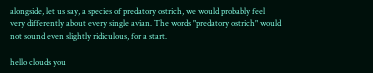alongside, let us say, a species of predatory ostrich, we would probably feel very differently about every single avian. The words "predatory ostrich" would not sound even slightly ridiculous, for a start.

hello clouds you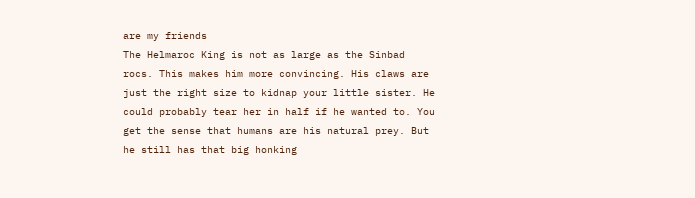are my friends
The Helmaroc King is not as large as the Sinbad rocs. This makes him more convincing. His claws are just the right size to kidnap your little sister. He could probably tear her in half if he wanted to. You get the sense that humans are his natural prey. But he still has that big honking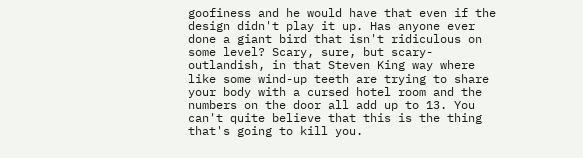goofiness and he would have that even if the design didn't play it up. Has anyone ever done a giant bird that isn't ridiculous on some level? Scary, sure, but scary-outlandish, in that Steven King way where like some wind-up teeth are trying to share your body with a cursed hotel room and the numbers on the door all add up to 13. You can't quite believe that this is the thing that's going to kill you.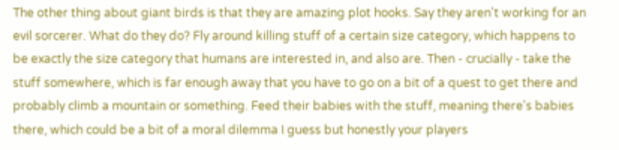The other thing about giant birds is that they are amazing plot hooks. Say they aren't working for an evil sorcerer. What do they do? Fly around killing stuff of a certain size category, which happens to be exactly the size category that humans are interested in, and also are. Then - crucially - take the stuff somewhere, which is far enough away that you have to go on a bit of a quest to get there and probably climb a mountain or something. Feed their babies with the stuff, meaning there's babies there, which could be a bit of a moral dilemma I guess but honestly your players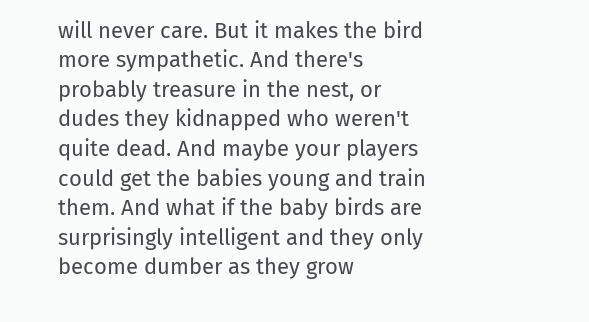will never care. But it makes the bird more sympathetic. And there's probably treasure in the nest, or dudes they kidnapped who weren't quite dead. And maybe your players could get the babies young and train them. And what if the baby birds are surprisingly intelligent and they only become dumber as they grow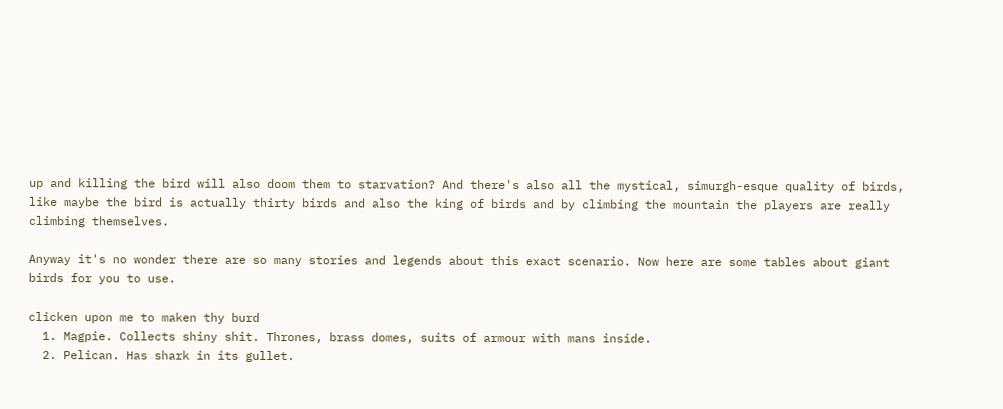up and killing the bird will also doom them to starvation? And there's also all the mystical, simurgh-esque quality of birds, like maybe the bird is actually thirty birds and also the king of birds and by climbing the mountain the players are really climbing themselves.

Anyway it's no wonder there are so many stories and legends about this exact scenario. Now here are some tables about giant birds for you to use.

clicken upon me to maken thy burd
  1. Magpie. Collects shiny shit. Thrones, brass domes, suits of armour with mans inside.
  2. Pelican. Has shark in its gullet.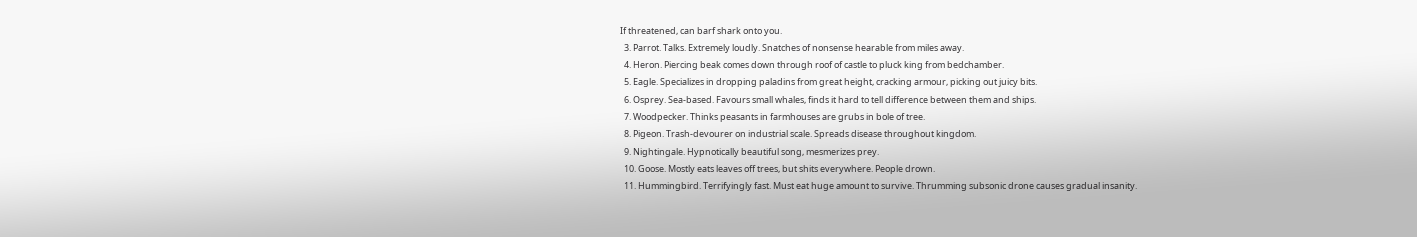If threatened, can barf shark onto you.
  3. Parrot. Talks. Extremely loudly. Snatches of nonsense hearable from miles away.
  4. Heron. Piercing beak comes down through roof of castle to pluck king from bedchamber.
  5. Eagle. Specializes in dropping paladins from great height, cracking armour, picking out juicy bits.
  6. Osprey. Sea-based. Favours small whales, finds it hard to tell difference between them and ships.
  7. Woodpecker. Thinks peasants in farmhouses are grubs in bole of tree.
  8. Pigeon. Trash-devourer on industrial scale. Spreads disease throughout kingdom.
  9. Nightingale. Hypnotically beautiful song, mesmerizes prey.
  10. Goose. Mostly eats leaves off trees, but shits everywhere. People drown.
  11. Hummingbird. Terrifyingly fast. Must eat huge amount to survive. Thrumming subsonic drone causes gradual insanity.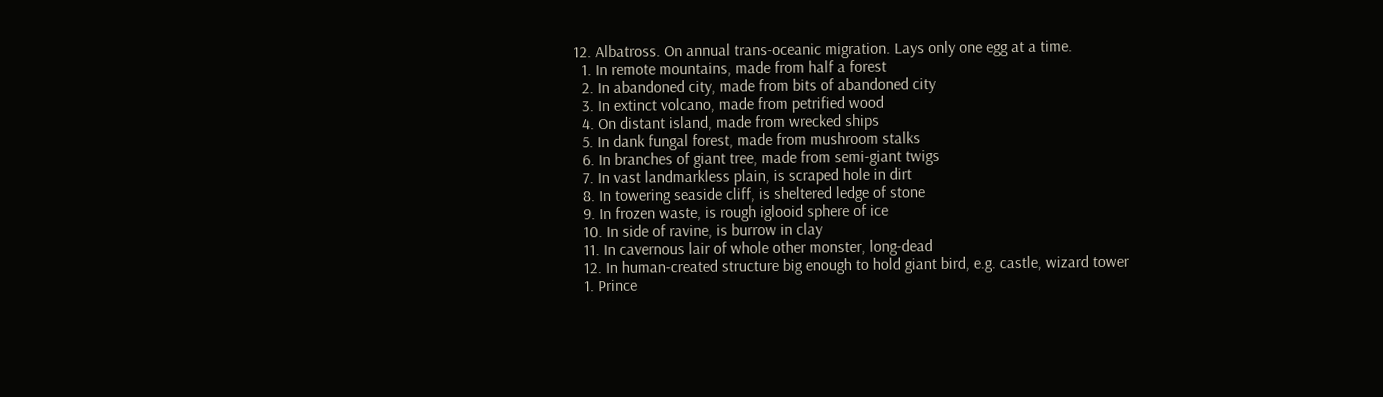12. Albatross. On annual trans-oceanic migration. Lays only one egg at a time.
  1. In remote mountains, made from half a forest
  2. In abandoned city, made from bits of abandoned city
  3. In extinct volcano, made from petrified wood
  4. On distant island, made from wrecked ships
  5. In dank fungal forest, made from mushroom stalks
  6. In branches of giant tree, made from semi-giant twigs
  7. In vast landmarkless plain, is scraped hole in dirt
  8. In towering seaside cliff, is sheltered ledge of stone
  9. In frozen waste, is rough iglooid sphere of ice
  10. In side of ravine, is burrow in clay
  11. In cavernous lair of whole other monster, long-dead
  12. In human-created structure big enough to hold giant bird, e.g. castle, wizard tower
  1. Prince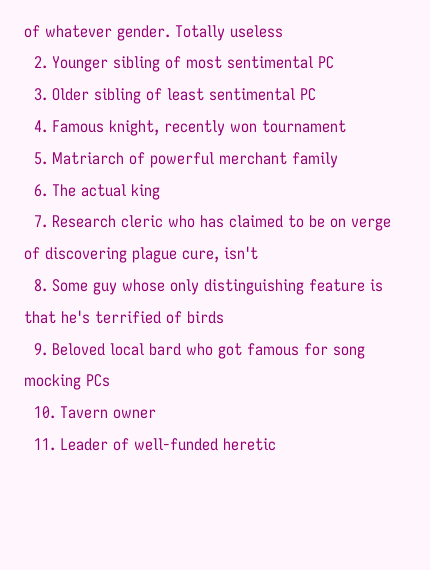of whatever gender. Totally useless
  2. Younger sibling of most sentimental PC
  3. Older sibling of least sentimental PC
  4. Famous knight, recently won tournament
  5. Matriarch of powerful merchant family
  6. The actual king
  7. Research cleric who has claimed to be on verge of discovering plague cure, isn't
  8. Some guy whose only distinguishing feature is that he's terrified of birds
  9. Beloved local bard who got famous for song mocking PCs
  10. Tavern owner
  11. Leader of well-funded heretic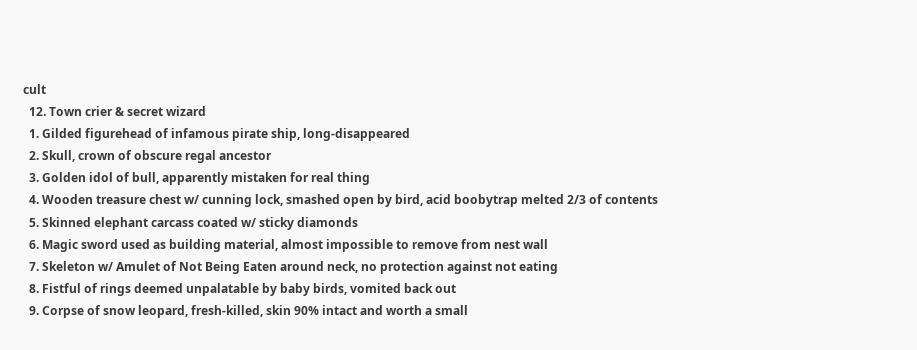cult
  12. Town crier & secret wizard
  1. Gilded figurehead of infamous pirate ship, long-disappeared
  2. Skull, crown of obscure regal ancestor
  3. Golden idol of bull, apparently mistaken for real thing
  4. Wooden treasure chest w/ cunning lock, smashed open by bird, acid boobytrap melted 2/3 of contents
  5. Skinned elephant carcass coated w/ sticky diamonds
  6. Magic sword used as building material, almost impossible to remove from nest wall
  7. Skeleton w/ Amulet of Not Being Eaten around neck, no protection against not eating
  8. Fistful of rings deemed unpalatable by baby birds, vomited back out
  9. Corpse of snow leopard, fresh-killed, skin 90% intact and worth a small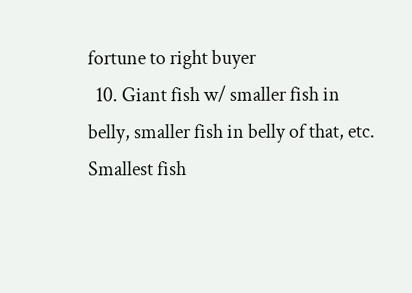fortune to right buyer
  10. Giant fish w/ smaller fish in belly, smaller fish in belly of that, etc. Smallest fish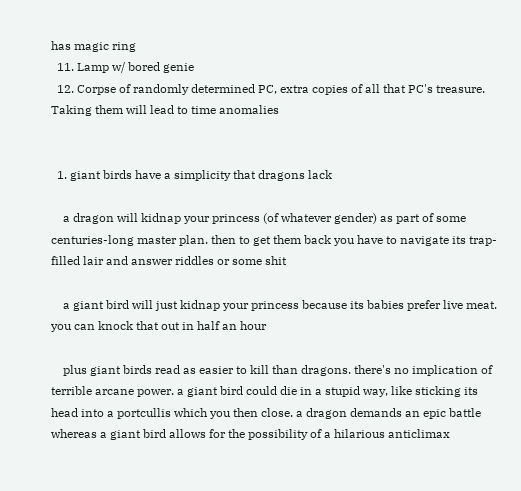has magic ring
  11. Lamp w/ bored genie
  12. Corpse of randomly determined PC, extra copies of all that PC's treasure. Taking them will lead to time anomalies


  1. giant birds have a simplicity that dragons lack

    a dragon will kidnap your princess (of whatever gender) as part of some centuries-long master plan. then to get them back you have to navigate its trap-filled lair and answer riddles or some shit

    a giant bird will just kidnap your princess because its babies prefer live meat. you can knock that out in half an hour

    plus giant birds read as easier to kill than dragons. there's no implication of terrible arcane power. a giant bird could die in a stupid way, like sticking its head into a portcullis which you then close. a dragon demands an epic battle whereas a giant bird allows for the possibility of a hilarious anticlimax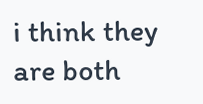i think they are both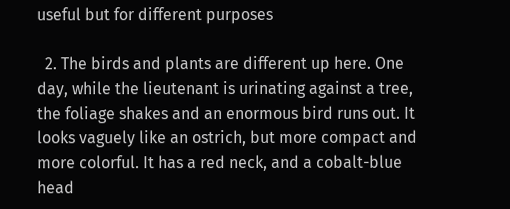useful but for different purposes

  2. The birds and plants are different up here. One day, while the lieutenant is urinating against a tree, the foliage shakes and an enormous bird runs out. It looks vaguely like an ostrich, but more compact and more colorful. It has a red neck, and a cobalt-blue head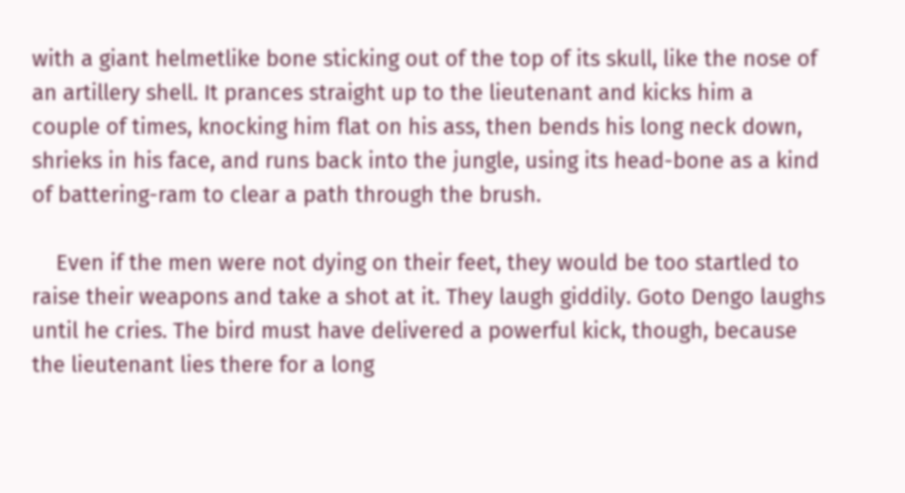with a giant helmetlike bone sticking out of the top of its skull, like the nose of an artillery shell. It prances straight up to the lieutenant and kicks him a couple of times, knocking him flat on his ass, then bends his long neck down, shrieks in his face, and runs back into the jungle, using its head-bone as a kind of battering-ram to clear a path through the brush.

    Even if the men were not dying on their feet, they would be too startled to raise their weapons and take a shot at it. They laugh giddily. Goto Dengo laughs until he cries. The bird must have delivered a powerful kick, though, because the lieutenant lies there for a long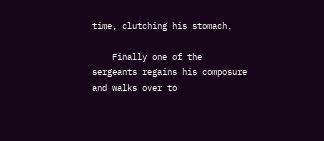time, clutching his stomach.

    Finally one of the sergeants regains his composure and walks over to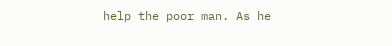help the poor man. As he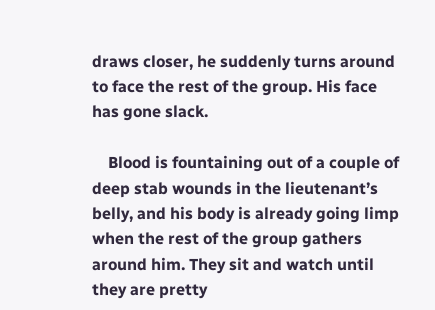draws closer, he suddenly turns around to face the rest of the group. His face has gone slack.

    Blood is fountaining out of a couple of deep stab wounds in the lieutenant’s belly, and his body is already going limp when the rest of the group gathers around him. They sit and watch until they are pretty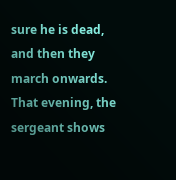sure he is dead, and then they march onwards. That evening, the sergeant shows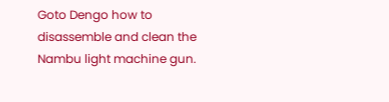Goto Dengo how to disassemble and clean the Nambu light machine gun.